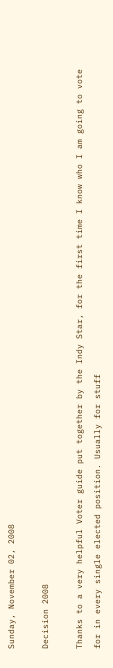Sunday, November 02, 2008

Decision 2008

Thanks to a very helpful Voter guide put together by the Indy Star, for the first time I know who I am going to vote for in every single elected position. Usually for stuff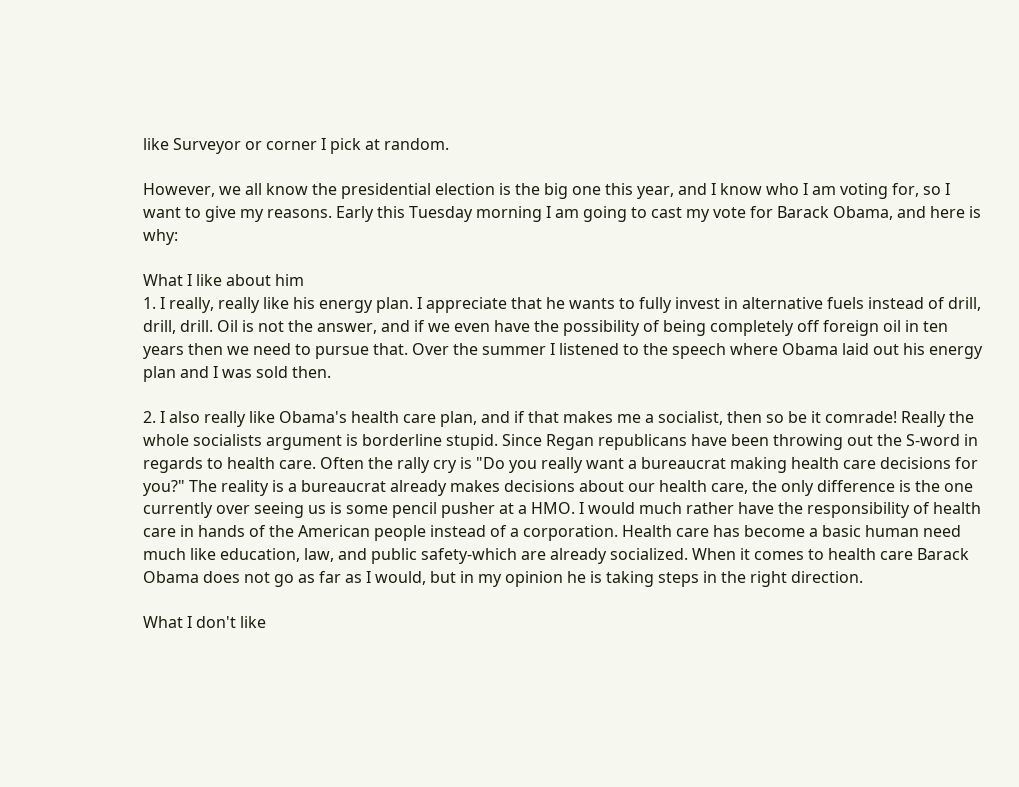like Surveyor or corner I pick at random.

However, we all know the presidential election is the big one this year, and I know who I am voting for, so I want to give my reasons. Early this Tuesday morning I am going to cast my vote for Barack Obama, and here is why:

What I like about him
1. I really, really like his energy plan. I appreciate that he wants to fully invest in alternative fuels instead of drill, drill, drill. Oil is not the answer, and if we even have the possibility of being completely off foreign oil in ten years then we need to pursue that. Over the summer I listened to the speech where Obama laid out his energy plan and I was sold then.

2. I also really like Obama's health care plan, and if that makes me a socialist, then so be it comrade! Really the whole socialists argument is borderline stupid. Since Regan republicans have been throwing out the S-word in regards to health care. Often the rally cry is "Do you really want a bureaucrat making health care decisions for you?" The reality is a bureaucrat already makes decisions about our health care, the only difference is the one currently over seeing us is some pencil pusher at a HMO. I would much rather have the responsibility of health care in hands of the American people instead of a corporation. Health care has become a basic human need much like education, law, and public safety-which are already socialized. When it comes to health care Barack Obama does not go as far as I would, but in my opinion he is taking steps in the right direction.

What I don't like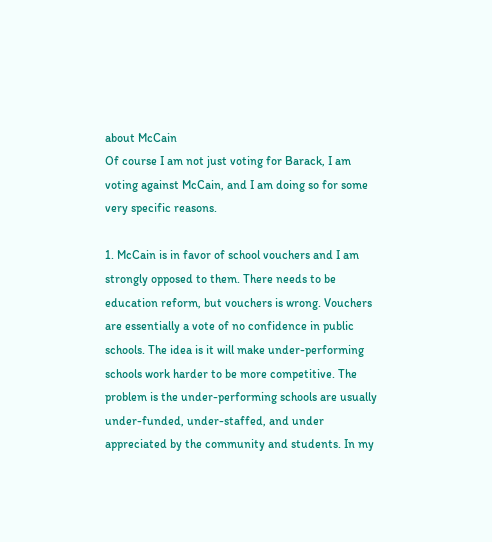about McCain
Of course I am not just voting for Barack, I am voting against McCain, and I am doing so for some very specific reasons.

1. McCain is in favor of school vouchers and I am strongly opposed to them. There needs to be education reform, but vouchers is wrong. Vouchers are essentially a vote of no confidence in public schools. The idea is it will make under-performing schools work harder to be more competitive. The problem is the under-performing schools are usually under-funded, under-staffed, and under appreciated by the community and students. In my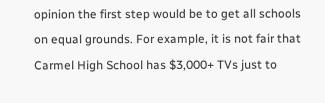opinion the first step would be to get all schools on equal grounds. For example, it is not fair that Carmel High School has $3,000+ TVs just to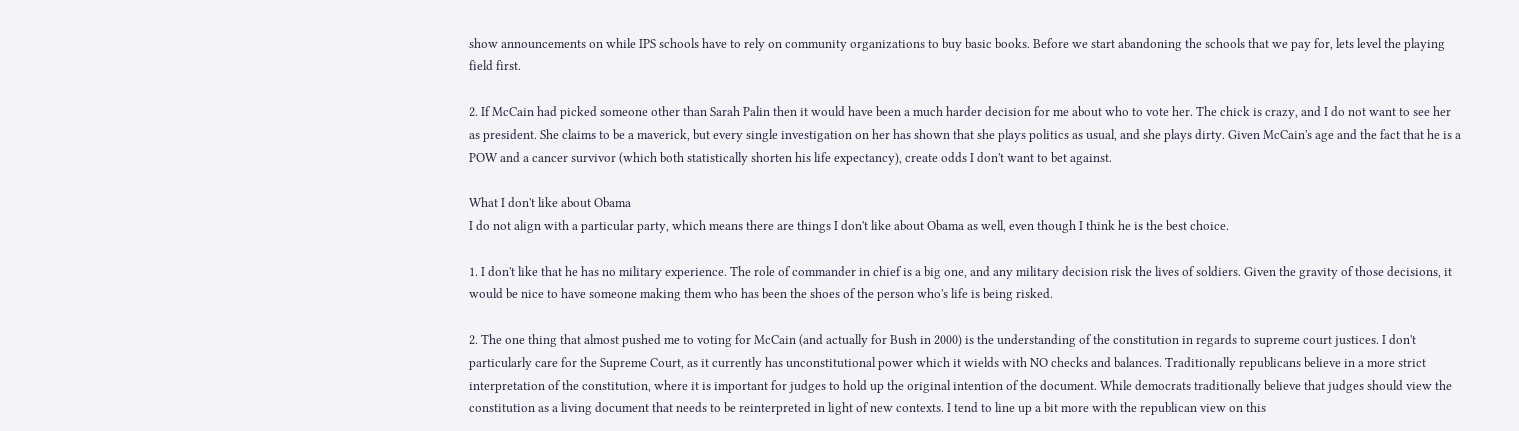show announcements on while IPS schools have to rely on community organizations to buy basic books. Before we start abandoning the schools that we pay for, lets level the playing field first.

2. If McCain had picked someone other than Sarah Palin then it would have been a much harder decision for me about who to vote her. The chick is crazy, and I do not want to see her as president. She claims to be a maverick, but every single investigation on her has shown that she plays politics as usual, and she plays dirty. Given McCain's age and the fact that he is a POW and a cancer survivor (which both statistically shorten his life expectancy), create odds I don't want to bet against.

What I don't like about Obama
I do not align with a particular party, which means there are things I don't like about Obama as well, even though I think he is the best choice.

1. I don't like that he has no military experience. The role of commander in chief is a big one, and any military decision risk the lives of soldiers. Given the gravity of those decisions, it would be nice to have someone making them who has been the shoes of the person who's life is being risked.

2. The one thing that almost pushed me to voting for McCain (and actually for Bush in 2000) is the understanding of the constitution in regards to supreme court justices. I don't particularly care for the Supreme Court, as it currently has unconstitutional power which it wields with NO checks and balances. Traditionally republicans believe in a more strict interpretation of the constitution, where it is important for judges to hold up the original intention of the document. While democrats traditionally believe that judges should view the constitution as a living document that needs to be reinterpreted in light of new contexts. I tend to line up a bit more with the republican view on this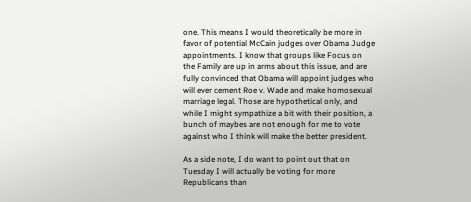one. This means I would theoretically be more in favor of potential McCain judges over Obama Judge appointments. I know that groups like Focus on the Family are up in arms about this issue, and are fully convinced that Obama will appoint judges who will ever cement Roe v. Wade and make homosexual marriage legal. Those are hypothetical only, and while I might sympathize a bit with their position, a bunch of maybes are not enough for me to vote against who I think will make the better president.

As a side note, I do want to point out that on Tuesday I will actually be voting for more Republicans than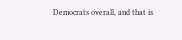Democrats overall, and that is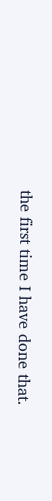the first time I have done that.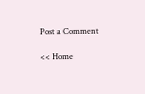Post a Comment

<< Home